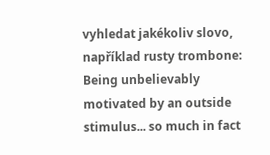vyhledat jakékoliv slovo, například rusty trombone:
Being unbelievably motivated by an outside stimulus... so much in fact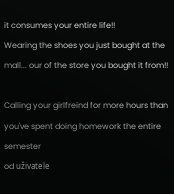it consumes your entire life!!
Wearing the shoes you just bought at the mall... our of the store you bought it from!!

Calling your girlfreind for more hours than you've spent doing homework the entire semester
od uživatele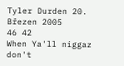Tyler Durden 20. Březen 2005
46 42
When Ya'll niggaz don't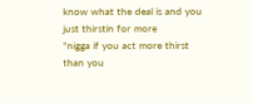know what the deal is and you just thirstin for more
"nigga if you act more thirst than you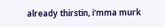already thirstin, i'mma murk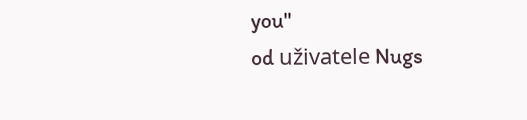you"
od uživatele Nugs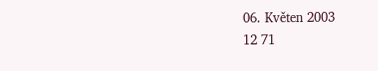06. Květen 2003
12 71